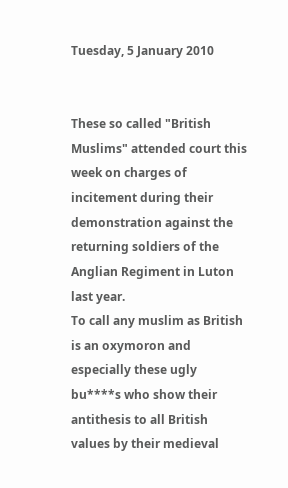Tuesday, 5 January 2010


These so called "British Muslims" attended court this week on charges of incitement during their demonstration against the returning soldiers of the Anglian Regiment in Luton last year.
To call any muslim as British is an oxymoron and especially these ugly bu****s who show their antithesis to all British values by their medieval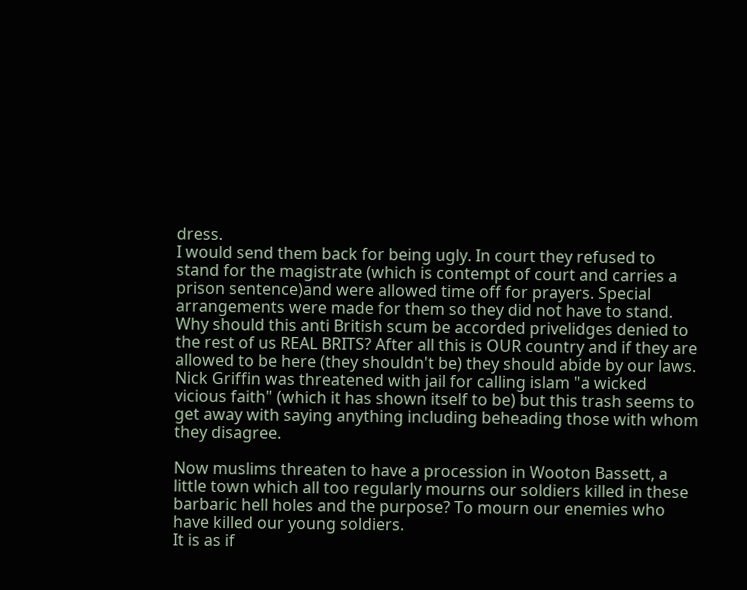dress.
I would send them back for being ugly. In court they refused to stand for the magistrate (which is contempt of court and carries a prison sentence)and were allowed time off for prayers. Special arrangements were made for them so they did not have to stand.
Why should this anti British scum be accorded privelidges denied to the rest of us REAL BRITS? After all this is OUR country and if they are allowed to be here (they shouldn't be) they should abide by our laws.
Nick Griffin was threatened with jail for calling islam "a wicked vicious faith" (which it has shown itself to be) but this trash seems to get away with saying anything including beheading those with whom they disagree.

Now muslims threaten to have a procession in Wooton Bassett, a little town which all too regularly mourns our soldiers killed in these barbaric hell holes and the purpose? To mourn our enemies who have killed our young soldiers.
It is as if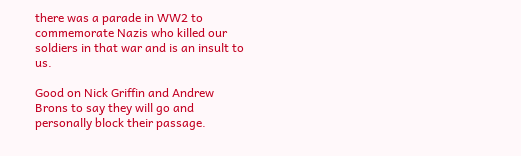there was a parade in WW2 to commemorate Nazis who killed our soldiers in that war and is an insult to us.

Good on Nick Griffin and Andrew Brons to say they will go and personally block their passage.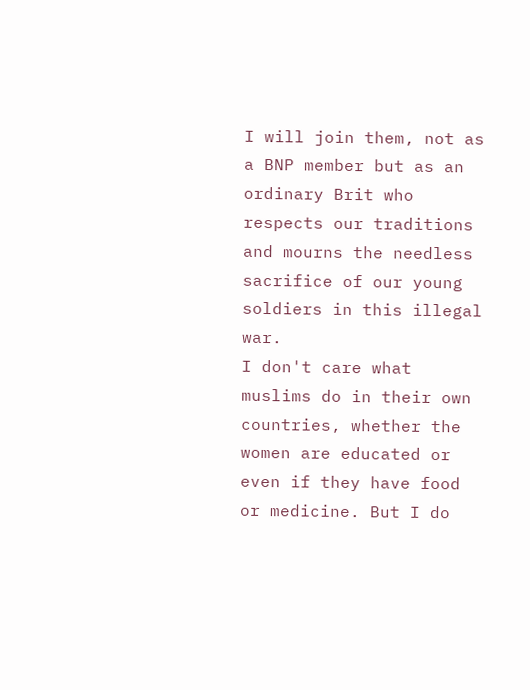I will join them, not as a BNP member but as an ordinary Brit who respects our traditions and mourns the needless sacrifice of our young soldiers in this illegal war.
I don't care what muslims do in their own countries, whether the women are educated or even if they have food or medicine. But I do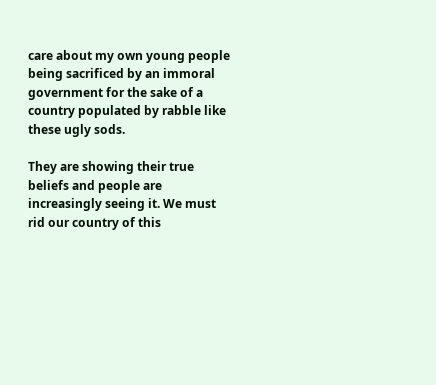care about my own young people being sacrificed by an immoral government for the sake of a country populated by rabble like these ugly sods.

They are showing their true beliefs and people are increasingly seeing it. We must rid our country of this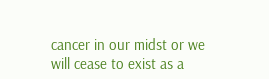cancer in our midst or we will cease to exist as a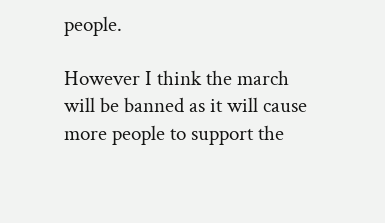people.

However I think the march will be banned as it will cause more people to support the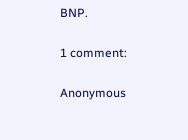BNP.

1 comment:

Anonymous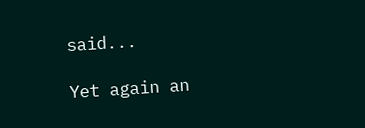said...

Yet again an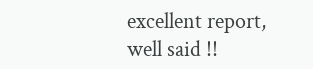excellent report, well said !!